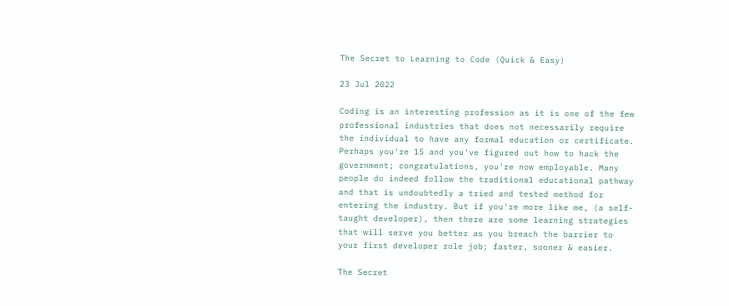The Secret to Learning to Code (Quick & Easy)

23 Jul 2022

Coding is an interesting profession as it is one of the few professional industries that does not necessarily require the individual to have any formal education or certificate. Perhaps you're 15 and you've figured out how to hack the government; congratulations, you're now employable. Many people do indeed follow the traditional educational pathway and that is undoubtedly a tried and tested method for entering the industry. But if you're more like me, (a self-taught developer), then there are some learning strategies that will serve you better as you breach the barrier to your first developer role job; faster, sooner & easier.

The Secret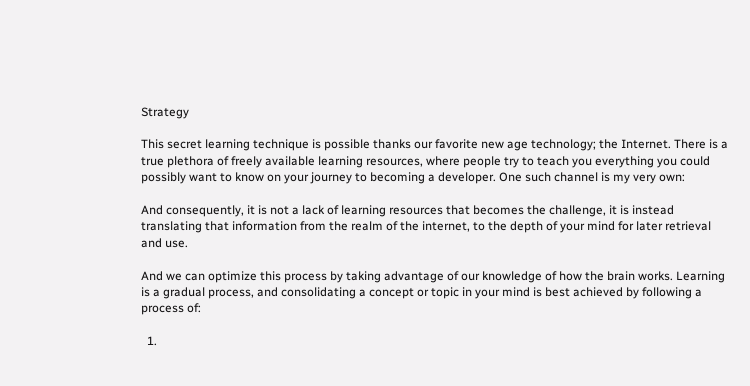Strategy

This secret learning technique is possible thanks our favorite new age technology; the Internet. There is a true plethora of freely available learning resources, where people try to teach you everything you could possibly want to know on your journey to becoming a developer. One such channel is my very own:

And consequently, it is not a lack of learning resources that becomes the challenge, it is instead translating that information from the realm of the internet, to the depth of your mind for later retrieval and use.

And we can optimize this process by taking advantage of our knowledge of how the brain works. Learning is a gradual process, and consolidating a concept or topic in your mind is best achieved by following a process of:

  1.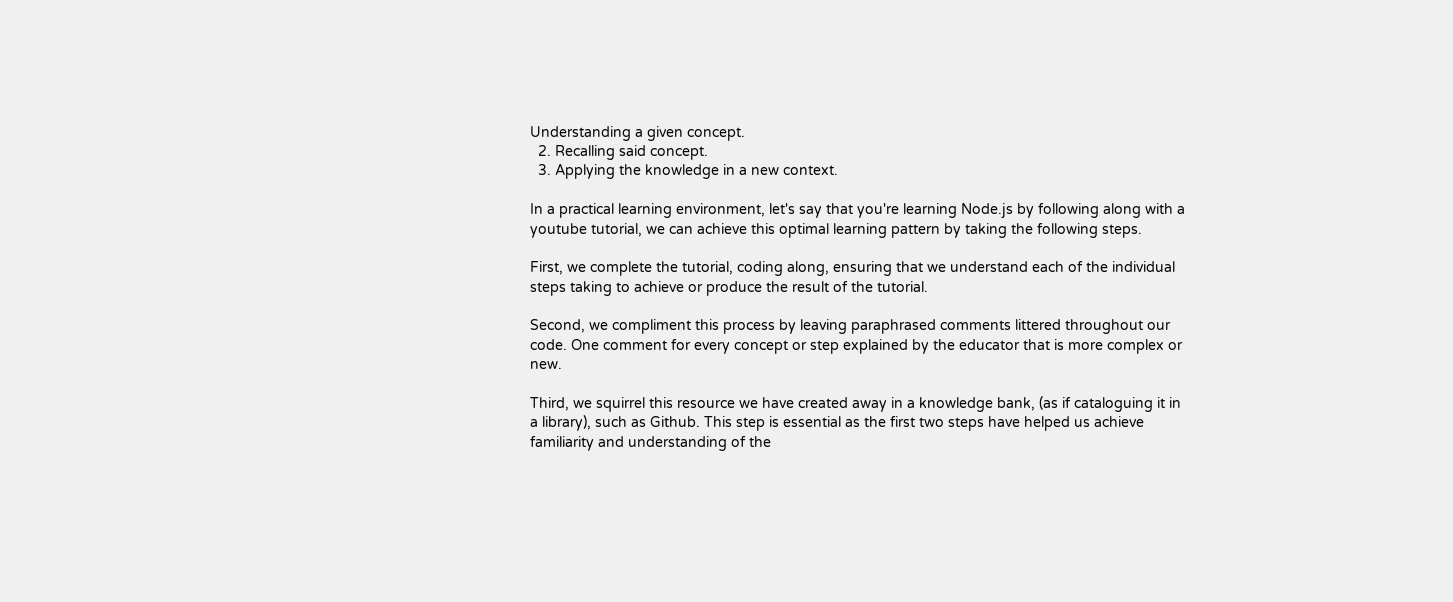Understanding a given concept.
  2. Recalling said concept.
  3. Applying the knowledge in a new context.

In a practical learning environment, let's say that you're learning Node.js by following along with a youtube tutorial, we can achieve this optimal learning pattern by taking the following steps.

First, we complete the tutorial, coding along, ensuring that we understand each of the individual steps taking to achieve or produce the result of the tutorial.

Second, we compliment this process by leaving paraphrased comments littered throughout our code. One comment for every concept or step explained by the educator that is more complex or new.

Third, we squirrel this resource we have created away in a knowledge bank, (as if cataloguing it in a library), such as Github. This step is essential as the first two steps have helped us achieve familiarity and understanding of the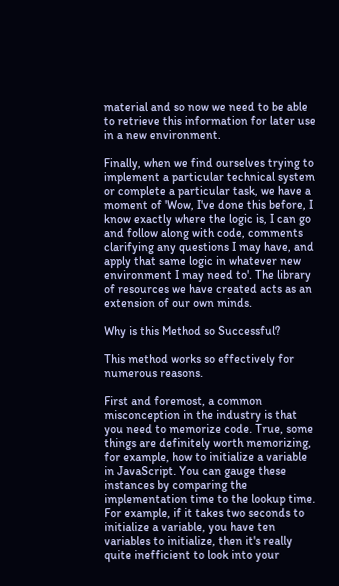material and so now we need to be able to retrieve this information for later use in a new environment.

Finally, when we find ourselves trying to implement a particular technical system or complete a particular task, we have a moment of 'Wow, I've done this before, I know exactly where the logic is, I can go and follow along with code, comments clarifying any questions I may have, and apply that same logic in whatever new environment I may need to'. The library of resources we have created acts as an extension of our own minds.

Why is this Method so Successful?

This method works so effectively for numerous reasons.

First and foremost, a common misconception in the industry is that you need to memorize code. True, some things are definitely worth memorizing, for example, how to initialize a variable in JavaScript. You can gauge these instances by comparing the implementation time to the lookup time. For example, if it takes two seconds to initialize a variable, you have ten variables to initialize, then it's really quite inefficient to look into your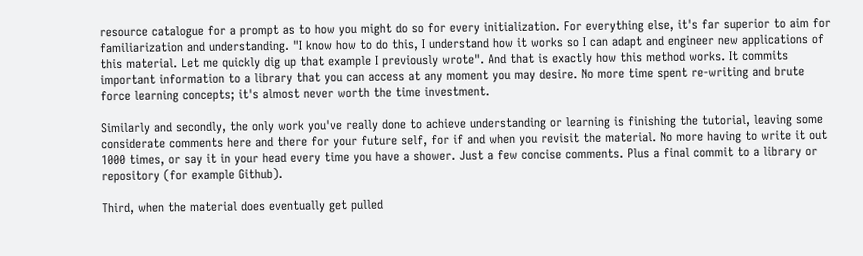resource catalogue for a prompt as to how you might do so for every initialization. For everything else, it's far superior to aim for familiarization and understanding. "I know how to do this, I understand how it works so I can adapt and engineer new applications of this material. Let me quickly dig up that example I previously wrote". And that is exactly how this method works. It commits important information to a library that you can access at any moment you may desire. No more time spent re-writing and brute force learning concepts; it's almost never worth the time investment.

Similarly and secondly, the only work you've really done to achieve understanding or learning is finishing the tutorial, leaving some considerate comments here and there for your future self, for if and when you revisit the material. No more having to write it out 1000 times, or say it in your head every time you have a shower. Just a few concise comments. Plus a final commit to a library or repository (for example Github).

Third, when the material does eventually get pulled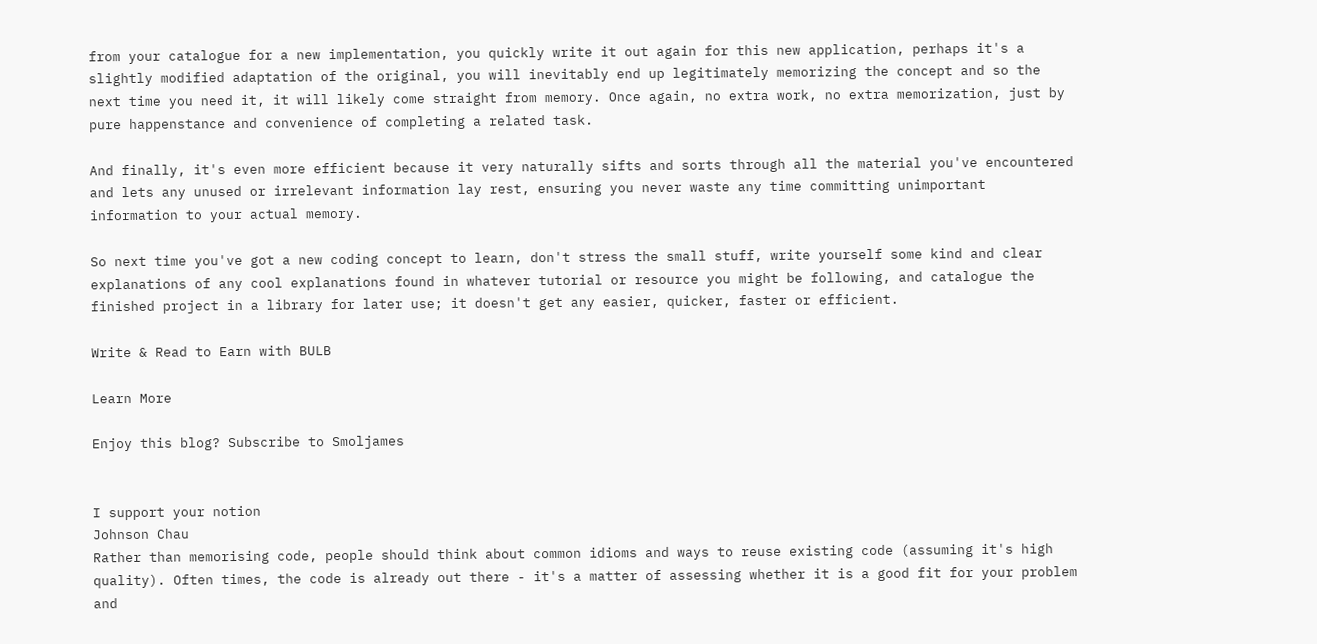from your catalogue for a new implementation, you quickly write it out again for this new application, perhaps it's a slightly modified adaptation of the original, you will inevitably end up legitimately memorizing the concept and so the next time you need it, it will likely come straight from memory. Once again, no extra work, no extra memorization, just by pure happenstance and convenience of completing a related task.

And finally, it's even more efficient because it very naturally sifts and sorts through all the material you've encountered and lets any unused or irrelevant information lay rest, ensuring you never waste any time committing unimportant information to your actual memory.

So next time you've got a new coding concept to learn, don't stress the small stuff, write yourself some kind and clear explanations of any cool explanations found in whatever tutorial or resource you might be following, and catalogue the finished project in a library for later use; it doesn't get any easier, quicker, faster or efficient.

Write & Read to Earn with BULB

Learn More

Enjoy this blog? Subscribe to Smoljames


I support your notion
Johnson Chau
Rather than memorising code, people should think about common idioms and ways to reuse existing code (assuming it's high quality). Often times, the code is already out there - it's a matter of assessing whether it is a good fit for your problem and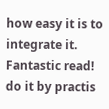how easy it is to integrate it. Fantastic read!
do it by practis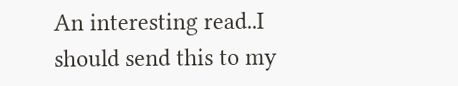An interesting read..I should send this to my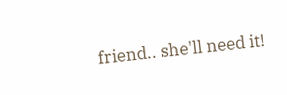friend.. she'll need it!